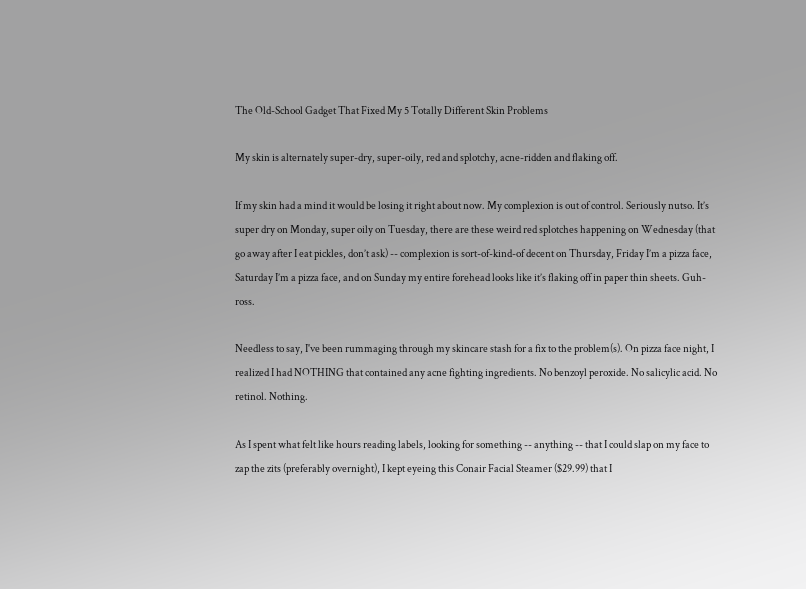The Old-School Gadget That Fixed My 5 Totally Different Skin Problems

My skin is alternately super-dry, super-oily, red and splotchy, acne-ridden and flaking off.

If my skin had a mind it would be losing it right about now. My complexion is out of control. Seriously nutso. It’s super dry on Monday, super oily on Tuesday, there are these weird red splotches happening on Wednesday (that go away after I eat pickles, don’t ask) -- complexion is sort-of-kind-of decent on Thursday, Friday I’m a pizza face, Saturday I’m a pizza face, and on Sunday my entire forehead looks like it’s flaking off in paper thin sheets. Guh-ross.

Needless to say, I've been rummaging through my skincare stash for a fix to the problem(s). On pizza face night, I realized I had NOTHING that contained any acne fighting ingredients. No benzoyl peroxide. No salicylic acid. No retinol. Nothing.

As I spent what felt like hours reading labels, looking for something -- anything -- that I could slap on my face to zap the zits (preferably overnight), I kept eyeing this Conair Facial Steamer ($29.99) that I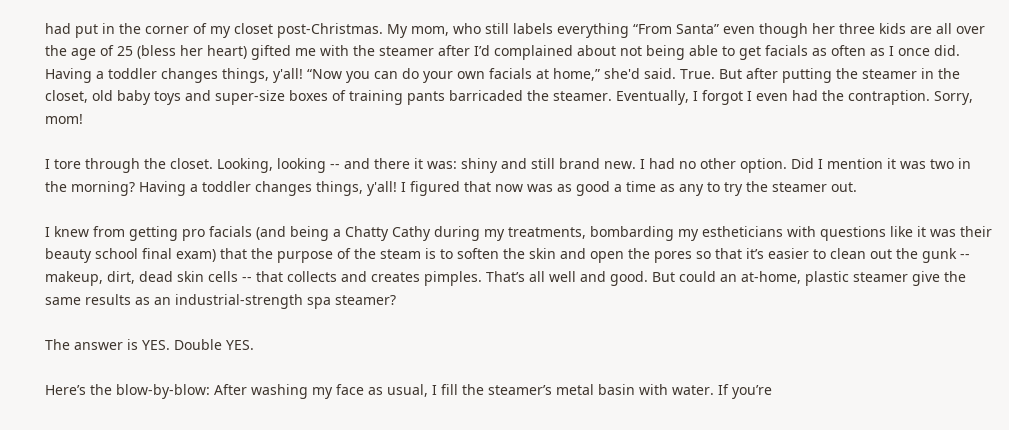had put in the corner of my closet post-Christmas. My mom, who still labels everything “From Santa” even though her three kids are all over the age of 25 (bless her heart) gifted me with the steamer after I’d complained about not being able to get facials as often as I once did. Having a toddler changes things, y'all! “Now you can do your own facials at home,” she'd said. True. But after putting the steamer in the closet, old baby toys and super-size boxes of training pants barricaded the steamer. Eventually, I forgot I even had the contraption. Sorry, mom!

I tore through the closet. Looking, looking -- and there it was: shiny and still brand new. I had no other option. Did I mention it was two in the morning? Having a toddler changes things, y'all! I figured that now was as good a time as any to try the steamer out.

I knew from getting pro facials (and being a Chatty Cathy during my treatments, bombarding my estheticians with questions like it was their beauty school final exam) that the purpose of the steam is to soften the skin and open the pores so that it’s easier to clean out the gunk -- makeup, dirt, dead skin cells -- that collects and creates pimples. That’s all well and good. But could an at-home, plastic steamer give the same results as an industrial-strength spa steamer?

The answer is YES. Double YES.

Here’s the blow-by-blow: After washing my face as usual, I fill the steamer’s metal basin with water. If you’re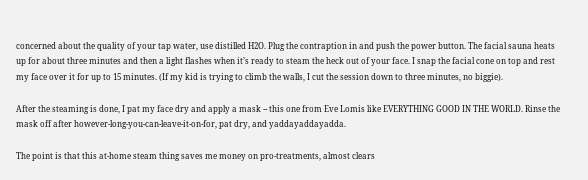concerned about the quality of your tap water, use distilled H2O. Plug the contraption in and push the power button. The facial sauna heats up for about three minutes and then a light flashes when it’s ready to steam the heck out of your face. I snap the facial cone on top and rest my face over it for up to 15 minutes. (If my kid is trying to climb the walls, I cut the session down to three minutes, no biggie).

After the steaming is done, I pat my face dry and apply a mask -- this one from Eve Lomis like EVERYTHING GOOD IN THE WORLD. Rinse the mask off after however-long-you-can-leave-it-on-for, pat dry, and yaddayaddayadda.

The point is that this at-home steam thing saves me money on pro-treatments, almost clears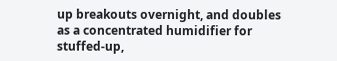up breakouts overnight, and doubles as a concentrated humidifier for stuffed-up,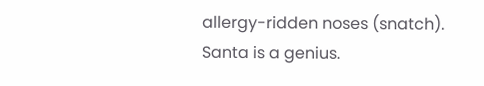allergy-ridden noses (snatch). Santa is a genius.